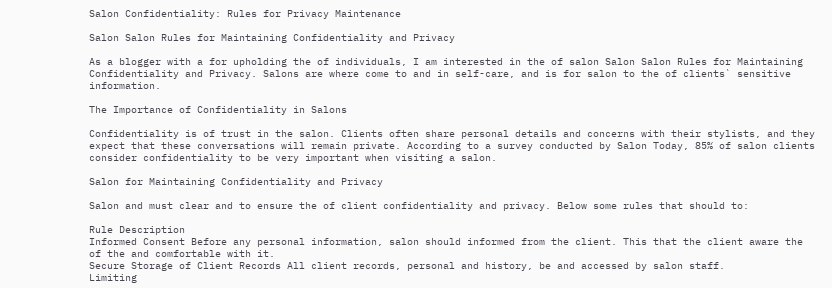Salon Confidentiality: Rules for Privacy Maintenance

Salon Salon Rules for Maintaining Confidentiality and Privacy

As a blogger with a for upholding the of individuals, I am interested in the of salon Salon Salon Rules for Maintaining Confidentiality and Privacy. Salons are where come to and in self-care, and is for salon to the of clients` sensitive information.

The Importance of Confidentiality in Salons

Confidentiality is of trust in the salon. Clients often share personal details and concerns with their stylists, and they expect that these conversations will remain private. According to a survey conducted by Salon Today, 85% of salon clients consider confidentiality to be very important when visiting a salon.

Salon for Maintaining Confidentiality and Privacy

Salon and must clear and to ensure the of client confidentiality and privacy. Below some rules that should to:

Rule Description
Informed Consent Before any personal information, salon should informed from the client. This that the client aware the of the and comfortable with it.
Secure Storage of Client Records All client records, personal and history, be and accessed by salon staff.
Limiting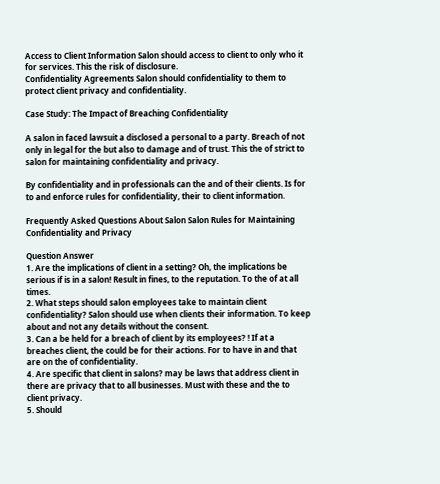Access to Client Information Salon should access to client to only who it for services. This the risk of disclosure.
Confidentiality Agreements Salon should confidentiality to them to protect client privacy and confidentiality.

Case Study: The Impact of Breaching Confidentiality

A salon in faced lawsuit a disclosed a personal to a party. Breach of not only in legal for the but also to damage and of trust. This the of strict to salon for maintaining confidentiality and privacy.

By confidentiality and in professionals can the and of their clients. Is for to and enforce rules for confidentiality, their to client information.

Frequently Asked Questions About Salon Salon Rules for Maintaining Confidentiality and Privacy

Question Answer
1. Are the implications of client in a setting? Oh, the implications be serious if is in a salon! Result in fines, to the reputation. To the of at all times.
2. What steps should salon employees take to maintain client confidentiality? Salon should use when clients their information. To keep about and not any details without the consent.
3. Can a be held for a breach of client by its employees? ! If at a breaches client, the could be for their actions. For to have in and that are on the of confidentiality.
4. Are specific that client in salons? may be laws that address client in there are privacy that to all businesses. Must with these and the to client privacy.
5. Should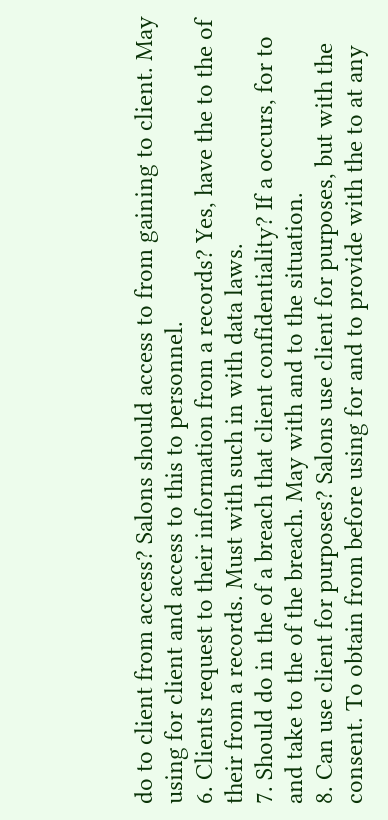do to client from access? Salons should access to from gaining to client. May using for client and access to this to personnel.
6. Clients request to their information from a records? Yes, have the to the of their from a records. Must with such in with data laws.
7. Should do in the of a breach that client confidentiality? If a occurs, for to and take to the of the breach. May with and to the situation.
8. Can use client for purposes? Salons use client for purposes, but with the consent. To obtain from before using for and to provide with the to at any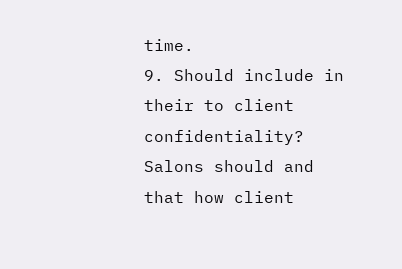time.
9. Should include in their to client confidentiality? Salons should and that how client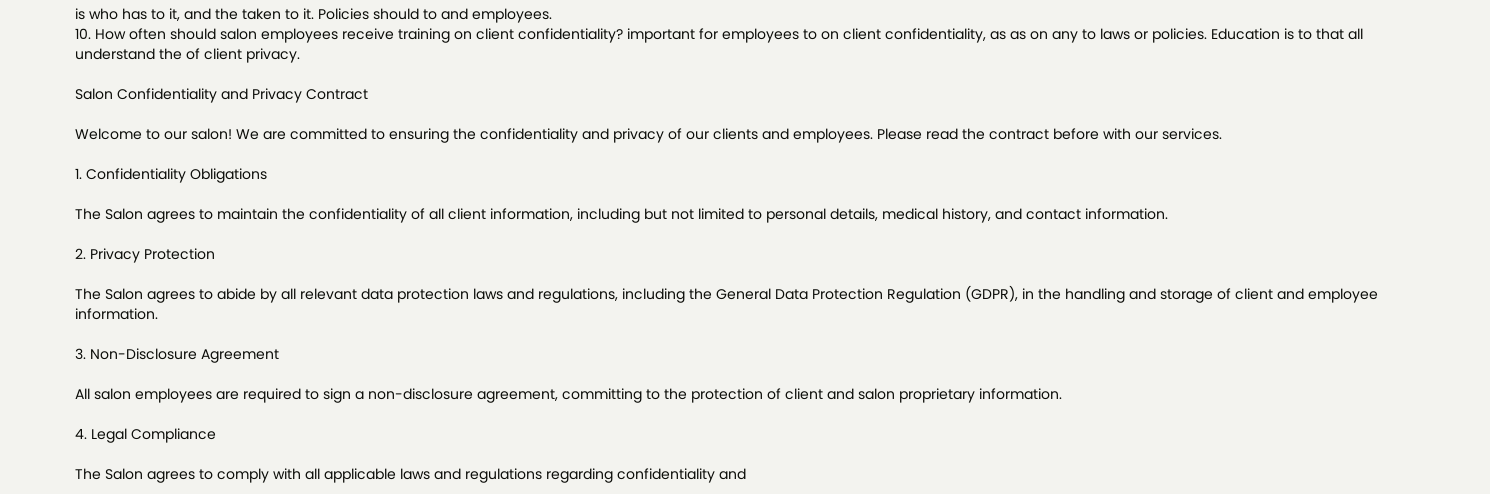is who has to it, and the taken to it. Policies should to and employees.
10. How often should salon employees receive training on client confidentiality? important for employees to on client confidentiality, as as on any to laws or policies. Education is to that all understand the of client privacy.

Salon Confidentiality and Privacy Contract

Welcome to our salon! We are committed to ensuring the confidentiality and privacy of our clients and employees. Please read the contract before with our services.

1. Confidentiality Obligations

The Salon agrees to maintain the confidentiality of all client information, including but not limited to personal details, medical history, and contact information.

2. Privacy Protection

The Salon agrees to abide by all relevant data protection laws and regulations, including the General Data Protection Regulation (GDPR), in the handling and storage of client and employee information.

3. Non-Disclosure Agreement

All salon employees are required to sign a non-disclosure agreement, committing to the protection of client and salon proprietary information.

4. Legal Compliance

The Salon agrees to comply with all applicable laws and regulations regarding confidentiality and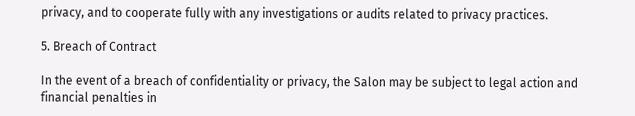privacy, and to cooperate fully with any investigations or audits related to privacy practices.

5. Breach of Contract

In the event of a breach of confidentiality or privacy, the Salon may be subject to legal action and financial penalties in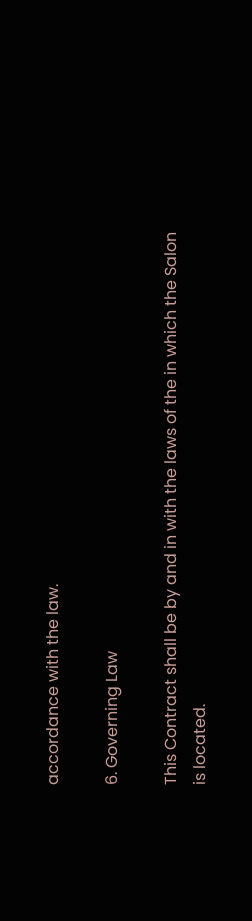accordance with the law.

6. Governing Law

This Contract shall be by and in with the laws of the in which the Salon is located.